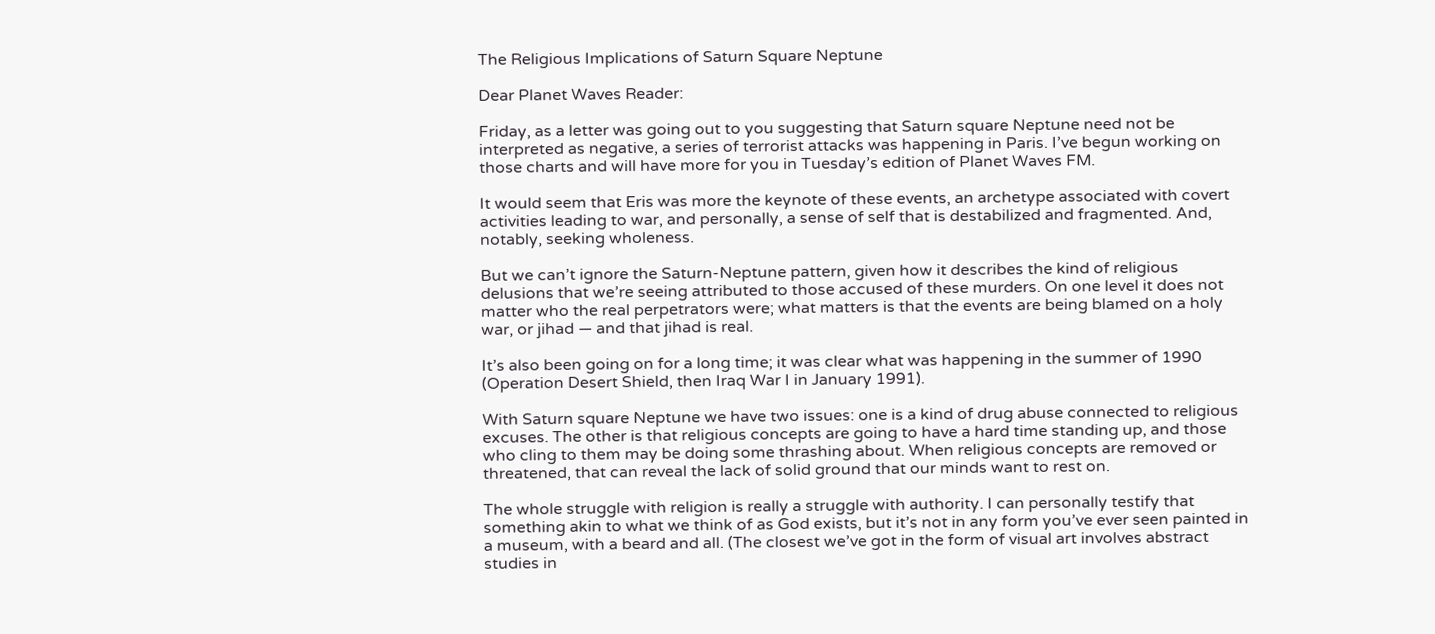The Religious Implications of Saturn Square Neptune

Dear Planet Waves Reader:

Friday, as a letter was going out to you suggesting that Saturn square Neptune need not be interpreted as negative, a series of terrorist attacks was happening in Paris. I’ve begun working on those charts and will have more for you in Tuesday’s edition of Planet Waves FM.

It would seem that Eris was more the keynote of these events, an archetype associated with covert activities leading to war, and personally, a sense of self that is destabilized and fragmented. And, notably, seeking wholeness.

But we can’t ignore the Saturn-Neptune pattern, given how it describes the kind of religious delusions that we’re seeing attributed to those accused of these murders. On one level it does not matter who the real perpetrators were; what matters is that the events are being blamed on a holy war, or jihad — and that jihad is real.

It’s also been going on for a long time; it was clear what was happening in the summer of 1990 (Operation Desert Shield, then Iraq War I in January 1991).

With Saturn square Neptune we have two issues: one is a kind of drug abuse connected to religious excuses. The other is that religious concepts are going to have a hard time standing up, and those who cling to them may be doing some thrashing about. When religious concepts are removed or threatened, that can reveal the lack of solid ground that our minds want to rest on.

The whole struggle with religion is really a struggle with authority. I can personally testify that something akin to what we think of as God exists, but it’s not in any form you’ve ever seen painted in a museum, with a beard and all. (The closest we’ve got in the form of visual art involves abstract studies in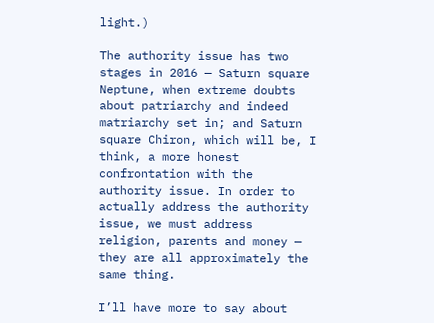light.)

The authority issue has two stages in 2016 — Saturn square Neptune, when extreme doubts about patriarchy and indeed matriarchy set in; and Saturn square Chiron, which will be, I think, a more honest confrontation with the authority issue. In order to actually address the authority issue, we must address religion, parents and money — they are all approximately the same thing.

I’ll have more to say about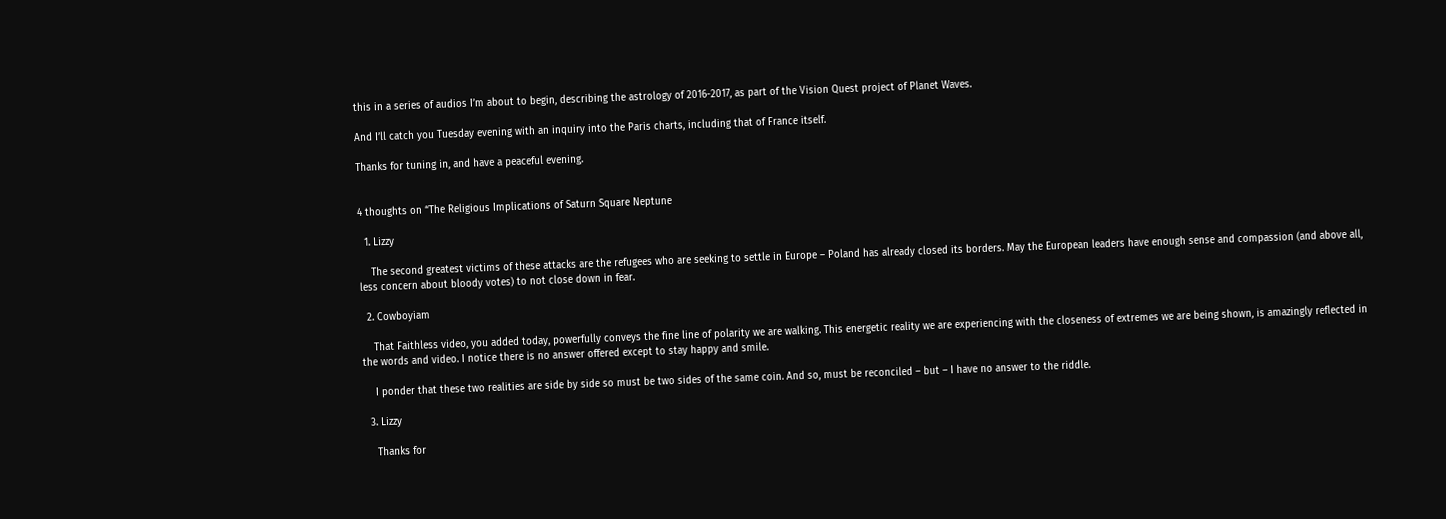this in a series of audios I’m about to begin, describing the astrology of 2016-2017, as part of the Vision Quest project of Planet Waves.

And I’ll catch you Tuesday evening with an inquiry into the Paris charts, including that of France itself.

Thanks for tuning in, and have a peaceful evening.


4 thoughts on “The Religious Implications of Saturn Square Neptune

  1. Lizzy

    The second greatest victims of these attacks are the refugees who are seeking to settle in Europe – Poland has already closed its borders. May the European leaders have enough sense and compassion (and above all, less concern about bloody votes) to not close down in fear.

  2. Cowboyiam

    That Faithless video, you added today, powerfully conveys the fine line of polarity we are walking. This energetic reality we are experiencing with the closeness of extremes we are being shown, is amazingly reflected in the words and video. I notice there is no answer offered except to stay happy and smile.

    I ponder that these two realities are side by side so must be two sides of the same coin. And so, must be reconciled – but – I have no answer to the riddle.

  3. Lizzy

    Thanks for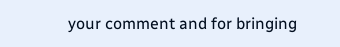your comment and for bringing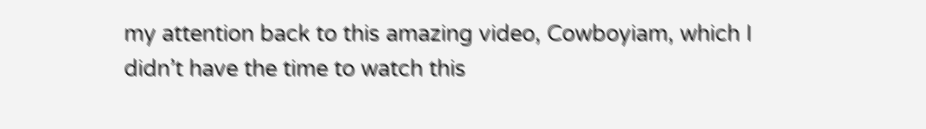my attention back to this amazing video, Cowboyiam, which I didn’t have the time to watch this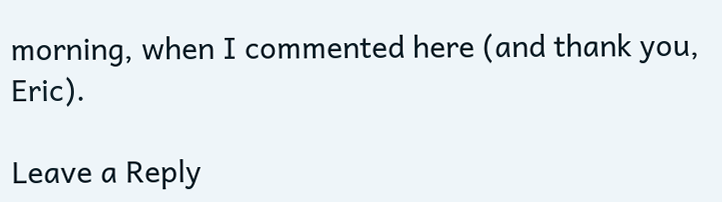morning, when I commented here (and thank you, Eric).

Leave a Reply